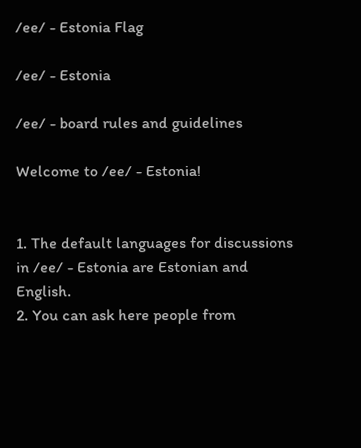/ee/ - Estonia Flag

/ee/ - Estonia

/ee/ - board rules and guidelines

Welcome to /ee/ - Estonia!


1. The default languages for discussions in /ee/ - Estonia are Estonian and English.
2. You can ask here people from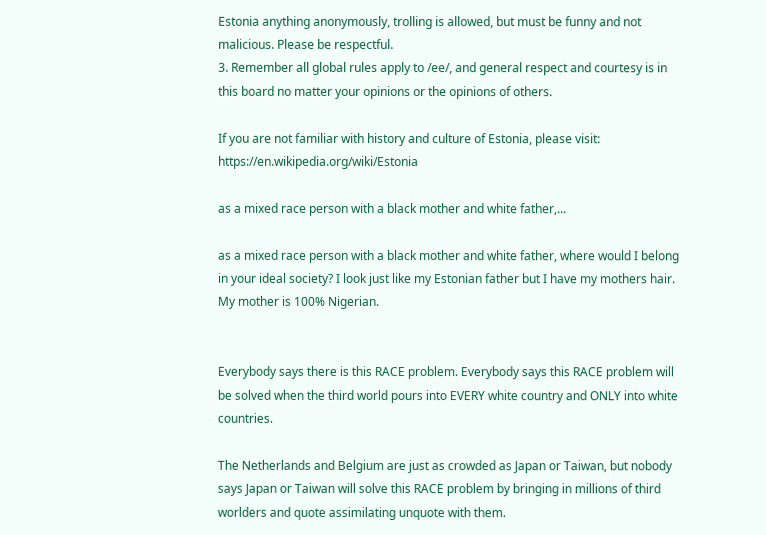Estonia anything anonymously, trolling is allowed, but must be funny and not malicious. Please be respectful.
3. Remember all global rules apply to /ee/, and general respect and courtesy is in this board no matter your opinions or the opinions of others.

If you are not familiar with history and culture of Estonia, please visit: https://en.wikipedia.org/wiki/Estonia

as a mixed race person with a black mother and white father,...

as a mixed race person with a black mother and white father, where would I belong in your ideal society? I look just like my Estonian father but I have my mothers hair. My mother is 100% Nigerian.


Everybody says there is this RACE problem. Everybody says this RACE problem will be solved when the third world pours into EVERY white country and ONLY into white countries.

The Netherlands and Belgium are just as crowded as Japan or Taiwan, but nobody says Japan or Taiwan will solve this RACE problem by bringing in millions of third worlders and quote assimilating unquote with them.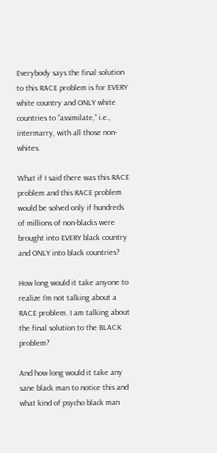Everybody says the final solution to this RACE problem is for EVERY white country and ONLY white countries to “assimilate,” i.e., intermarry, with all those non-whites.

What if I said there was this RACE problem and this RACE problem would be solved only if hundreds of millions of non-blacks were brought into EVERY black country and ONLY into black countries?

How long would it take anyone to realize I’m not talking about a RACE problem. I am talking about the final solution to the BLACK problem?

And how long would it take any sane black man to notice this and what kind of psycho black man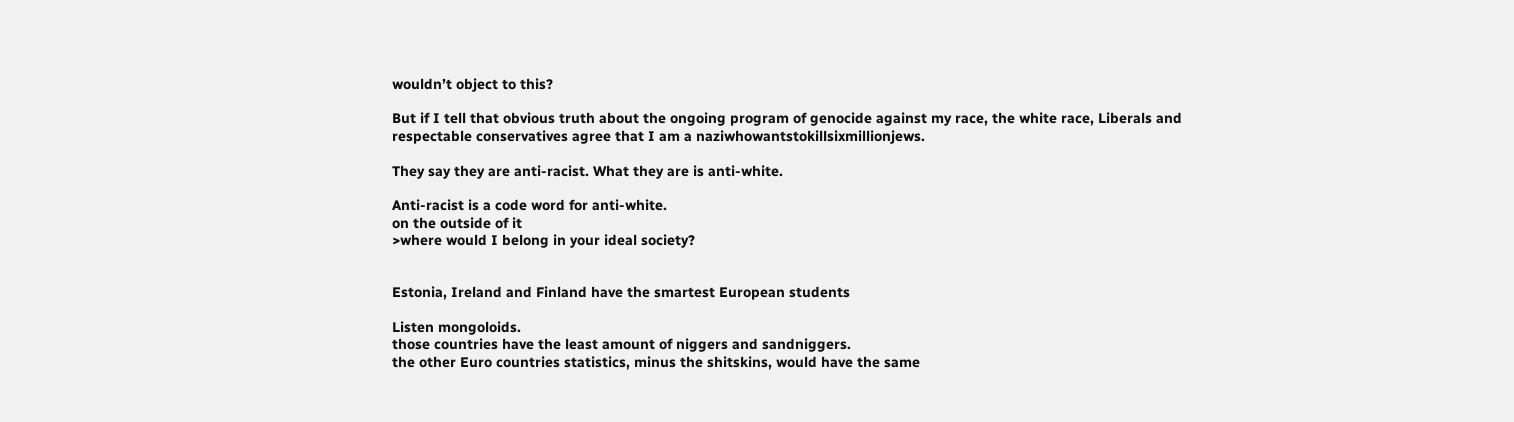wouldn’t object to this?

But if I tell that obvious truth about the ongoing program of genocide against my race, the white race, Liberals and respectable conservatives agree that I am a naziwhowantstokillsixmillionjews.

They say they are anti-racist. What they are is anti-white.

Anti-racist is a code word for anti-white.
on the outside of it
>where would I belong in your ideal society?


Estonia, Ireland and Finland have the smartest European students

Listen mongoloids.
those countries have the least amount of niggers and sandniggers.
the other Euro countries statistics, minus the shitskins, would have the same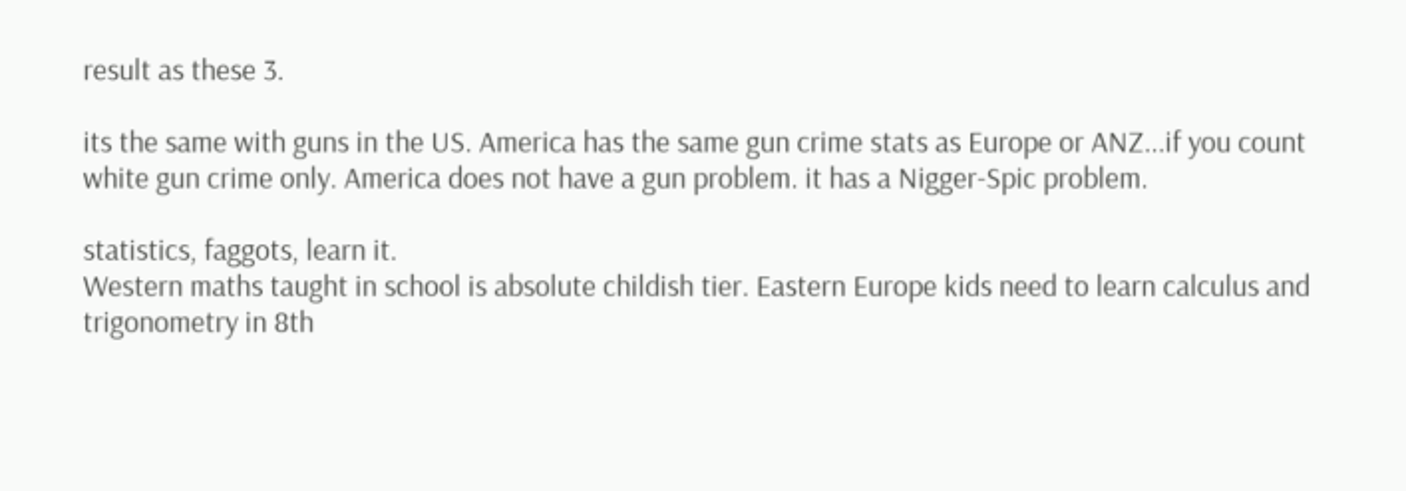result as these 3.

its the same with guns in the US. America has the same gun crime stats as Europe or ANZ...if you count white gun crime only. America does not have a gun problem. it has a Nigger-Spic problem.

statistics, faggots, learn it.
Western maths taught in school is absolute childish tier. Eastern Europe kids need to learn calculus and trigonometry in 8th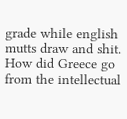grade while english mutts draw and shit.
How did Greece go from the intellectual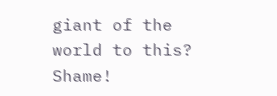giant of the world to this? Shame!